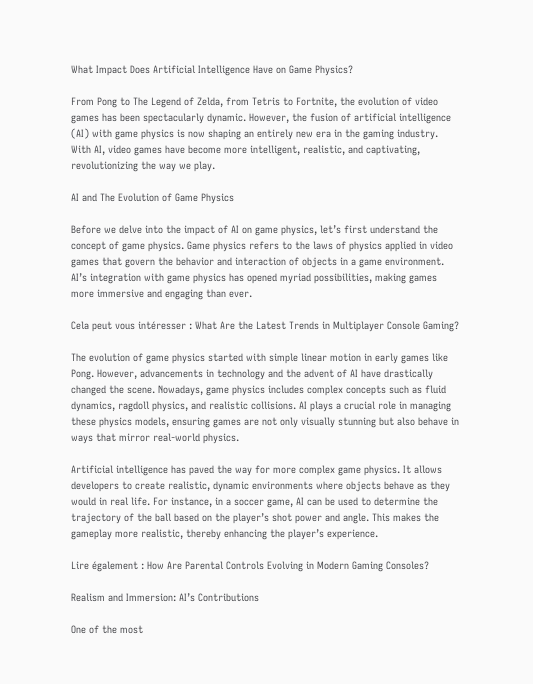What Impact Does Artificial Intelligence Have on Game Physics?

From Pong to The Legend of Zelda, from Tetris to Fortnite, the evolution of video games has been spectacularly dynamic. However, the fusion of artificial intelligence (AI) with game physics is now shaping an entirely new era in the gaming industry. With AI, video games have become more intelligent, realistic, and captivating, revolutionizing the way we play.

AI and The Evolution of Game Physics

Before we delve into the impact of AI on game physics, let’s first understand the concept of game physics. Game physics refers to the laws of physics applied in video games that govern the behavior and interaction of objects in a game environment. AI’s integration with game physics has opened myriad possibilities, making games more immersive and engaging than ever.

Cela peut vous intéresser : What Are the Latest Trends in Multiplayer Console Gaming?

The evolution of game physics started with simple linear motion in early games like Pong. However, advancements in technology and the advent of AI have drastically changed the scene. Nowadays, game physics includes complex concepts such as fluid dynamics, ragdoll physics, and realistic collisions. AI plays a crucial role in managing these physics models, ensuring games are not only visually stunning but also behave in ways that mirror real-world physics.

Artificial intelligence has paved the way for more complex game physics. It allows developers to create realistic, dynamic environments where objects behave as they would in real life. For instance, in a soccer game, AI can be used to determine the trajectory of the ball based on the player’s shot power and angle. This makes the gameplay more realistic, thereby enhancing the player’s experience.

Lire également : How Are Parental Controls Evolving in Modern Gaming Consoles?

Realism and Immersion: AI’s Contributions

One of the most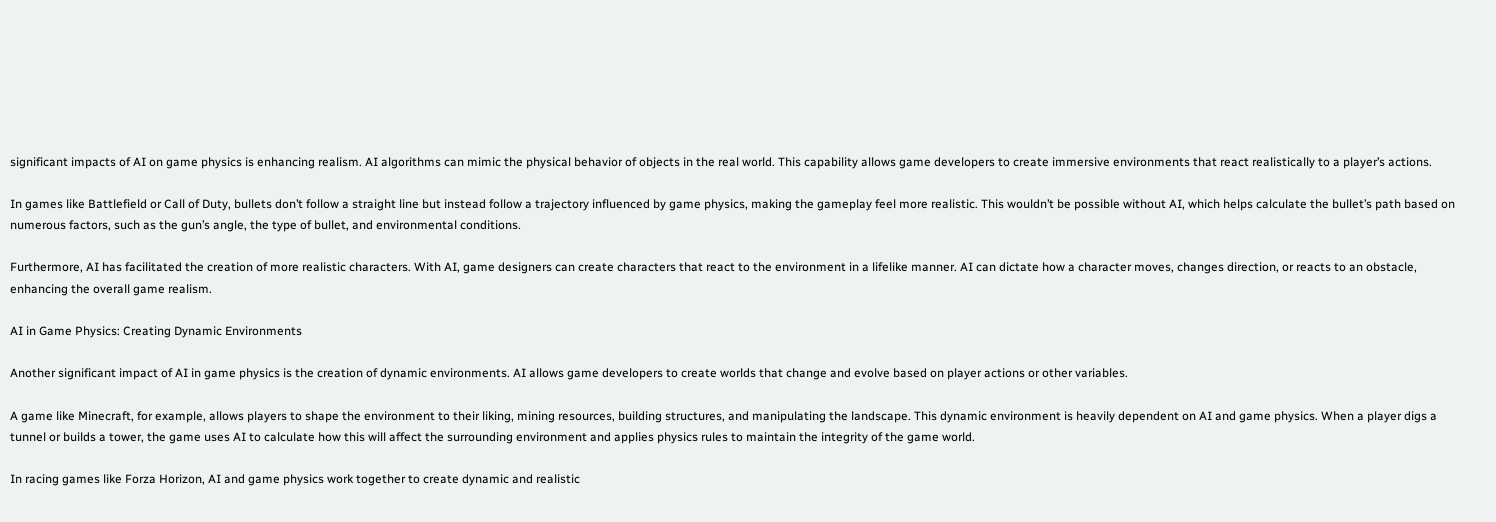significant impacts of AI on game physics is enhancing realism. AI algorithms can mimic the physical behavior of objects in the real world. This capability allows game developers to create immersive environments that react realistically to a player’s actions.

In games like Battlefield or Call of Duty, bullets don’t follow a straight line but instead follow a trajectory influenced by game physics, making the gameplay feel more realistic. This wouldn’t be possible without AI, which helps calculate the bullet’s path based on numerous factors, such as the gun’s angle, the type of bullet, and environmental conditions.

Furthermore, AI has facilitated the creation of more realistic characters. With AI, game designers can create characters that react to the environment in a lifelike manner. AI can dictate how a character moves, changes direction, or reacts to an obstacle, enhancing the overall game realism.

AI in Game Physics: Creating Dynamic Environments

Another significant impact of AI in game physics is the creation of dynamic environments. AI allows game developers to create worlds that change and evolve based on player actions or other variables.

A game like Minecraft, for example, allows players to shape the environment to their liking, mining resources, building structures, and manipulating the landscape. This dynamic environment is heavily dependent on AI and game physics. When a player digs a tunnel or builds a tower, the game uses AI to calculate how this will affect the surrounding environment and applies physics rules to maintain the integrity of the game world.

In racing games like Forza Horizon, AI and game physics work together to create dynamic and realistic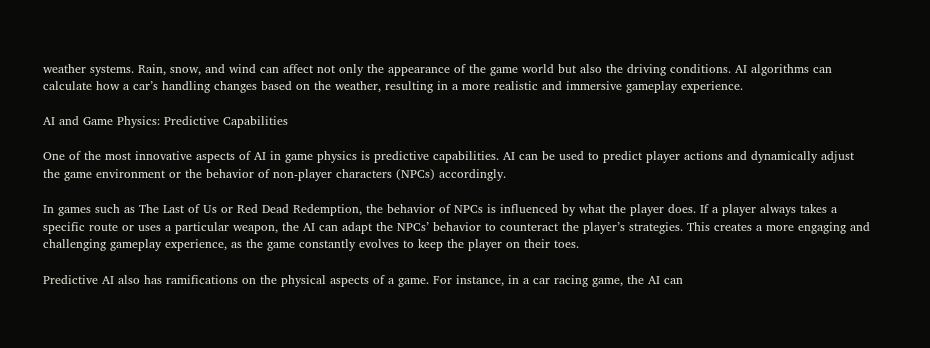weather systems. Rain, snow, and wind can affect not only the appearance of the game world but also the driving conditions. AI algorithms can calculate how a car’s handling changes based on the weather, resulting in a more realistic and immersive gameplay experience.

AI and Game Physics: Predictive Capabilities

One of the most innovative aspects of AI in game physics is predictive capabilities. AI can be used to predict player actions and dynamically adjust the game environment or the behavior of non-player characters (NPCs) accordingly.

In games such as The Last of Us or Red Dead Redemption, the behavior of NPCs is influenced by what the player does. If a player always takes a specific route or uses a particular weapon, the AI can adapt the NPCs’ behavior to counteract the player’s strategies. This creates a more engaging and challenging gameplay experience, as the game constantly evolves to keep the player on their toes.

Predictive AI also has ramifications on the physical aspects of a game. For instance, in a car racing game, the AI can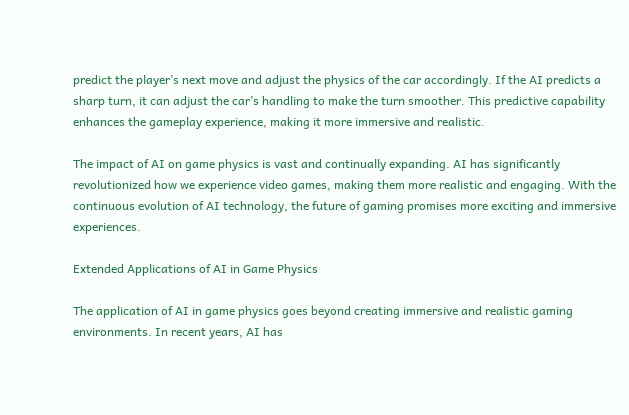predict the player’s next move and adjust the physics of the car accordingly. If the AI predicts a sharp turn, it can adjust the car’s handling to make the turn smoother. This predictive capability enhances the gameplay experience, making it more immersive and realistic.

The impact of AI on game physics is vast and continually expanding. AI has significantly revolutionized how we experience video games, making them more realistic and engaging. With the continuous evolution of AI technology, the future of gaming promises more exciting and immersive experiences.

Extended Applications of AI in Game Physics

The application of AI in game physics goes beyond creating immersive and realistic gaming environments. In recent years, AI has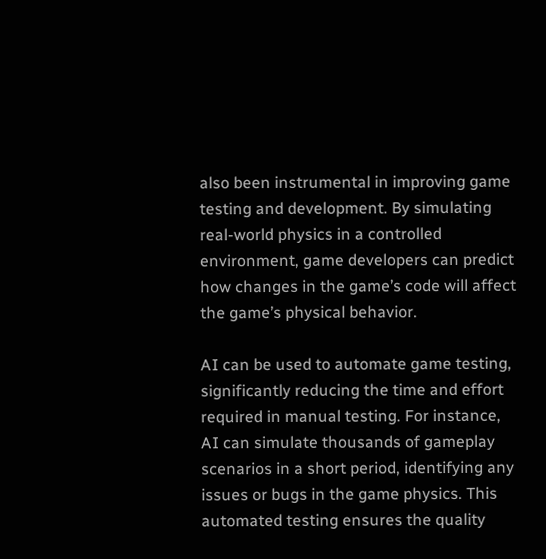also been instrumental in improving game testing and development. By simulating real-world physics in a controlled environment, game developers can predict how changes in the game’s code will affect the game’s physical behavior.

AI can be used to automate game testing, significantly reducing the time and effort required in manual testing. For instance, AI can simulate thousands of gameplay scenarios in a short period, identifying any issues or bugs in the game physics. This automated testing ensures the quality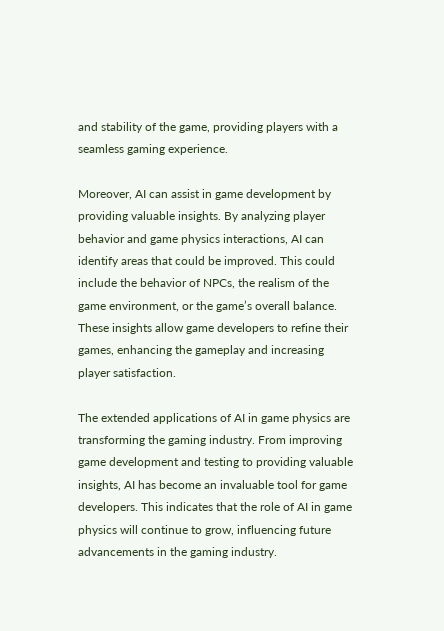and stability of the game, providing players with a seamless gaming experience.

Moreover, AI can assist in game development by providing valuable insights. By analyzing player behavior and game physics interactions, AI can identify areas that could be improved. This could include the behavior of NPCs, the realism of the game environment, or the game’s overall balance. These insights allow game developers to refine their games, enhancing the gameplay and increasing player satisfaction.

The extended applications of AI in game physics are transforming the gaming industry. From improving game development and testing to providing valuable insights, AI has become an invaluable tool for game developers. This indicates that the role of AI in game physics will continue to grow, influencing future advancements in the gaming industry.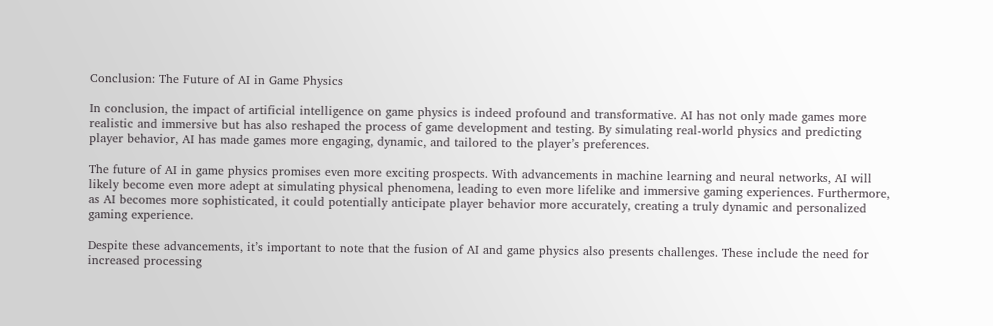Conclusion: The Future of AI in Game Physics

In conclusion, the impact of artificial intelligence on game physics is indeed profound and transformative. AI has not only made games more realistic and immersive but has also reshaped the process of game development and testing. By simulating real-world physics and predicting player behavior, AI has made games more engaging, dynamic, and tailored to the player’s preferences.

The future of AI in game physics promises even more exciting prospects. With advancements in machine learning and neural networks, AI will likely become even more adept at simulating physical phenomena, leading to even more lifelike and immersive gaming experiences. Furthermore, as AI becomes more sophisticated, it could potentially anticipate player behavior more accurately, creating a truly dynamic and personalized gaming experience.

Despite these advancements, it’s important to note that the fusion of AI and game physics also presents challenges. These include the need for increased processing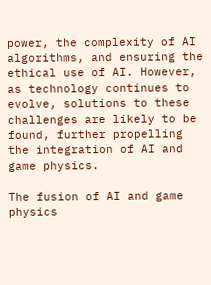power, the complexity of AI algorithms, and ensuring the ethical use of AI. However, as technology continues to evolve, solutions to these challenges are likely to be found, further propelling the integration of AI and game physics.

The fusion of AI and game physics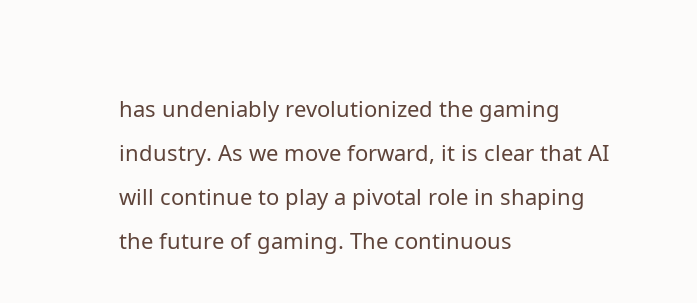has undeniably revolutionized the gaming industry. As we move forward, it is clear that AI will continue to play a pivotal role in shaping the future of gaming. The continuous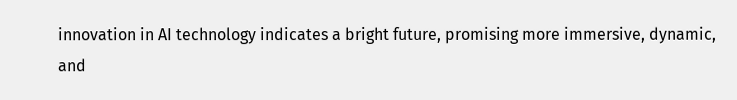innovation in AI technology indicates a bright future, promising more immersive, dynamic, and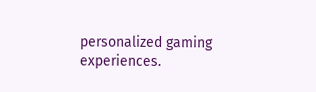personalized gaming experiences.